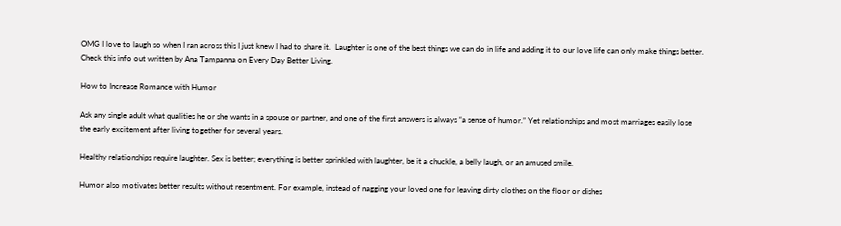OMG I love to laugh so when I ran across this I just knew I had to share it.  Laughter is one of the best things we can do in life and adding it to our love life can only make things better.  Check this info out written by Ana Tampanna on Every Day Better Living.

How to Increase Romance with Humor

Ask any single adult what qualities he or she wants in a spouse or partner, and one of the first answers is always “a sense of humor.” Yet relationships and most marriages easily lose the early excitement after living together for several years.

Healthy relationships require laughter. Sex is better; everything is better sprinkled with laughter, be it a chuckle, a belly laugh, or an amused smile.

Humor also motivates better results without resentment. For example, instead of nagging your loved one for leaving dirty clothes on the floor or dishes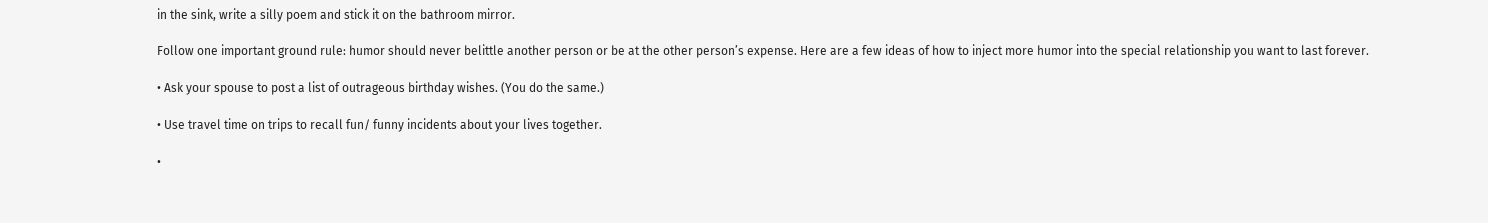in the sink, write a silly poem and stick it on the bathroom mirror.

Follow one important ground rule: humor should never belittle another person or be at the other person’s expense. Here are a few ideas of how to inject more humor into the special relationship you want to last forever.

• Ask your spouse to post a list of outrageous birthday wishes. (You do the same.)

• Use travel time on trips to recall fun/ funny incidents about your lives together.

•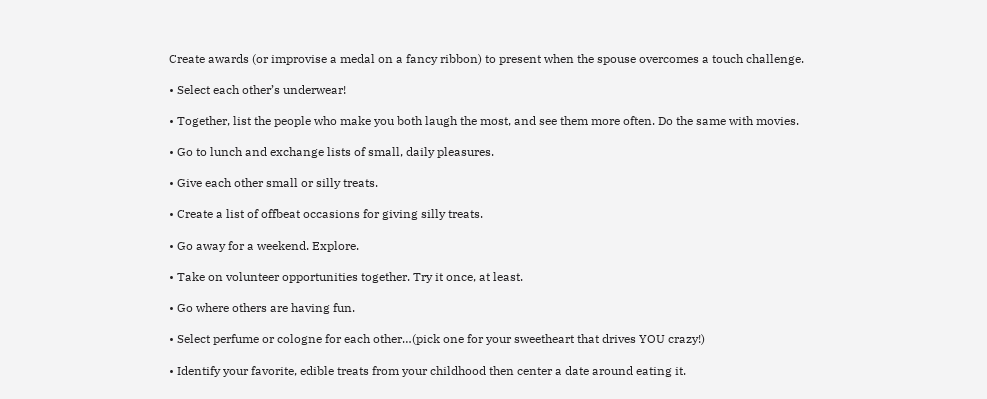Create awards (or improvise a medal on a fancy ribbon) to present when the spouse overcomes a touch challenge.

• Select each other’s underwear!

• Together, list the people who make you both laugh the most, and see them more often. Do the same with movies.

• Go to lunch and exchange lists of small, daily pleasures.

• Give each other small or silly treats.

• Create a list of offbeat occasions for giving silly treats.

• Go away for a weekend. Explore.

• Take on volunteer opportunities together. Try it once, at least.

• Go where others are having fun.

• Select perfume or cologne for each other…(pick one for your sweetheart that drives YOU crazy!)

• Identify your favorite, edible treats from your childhood then center a date around eating it.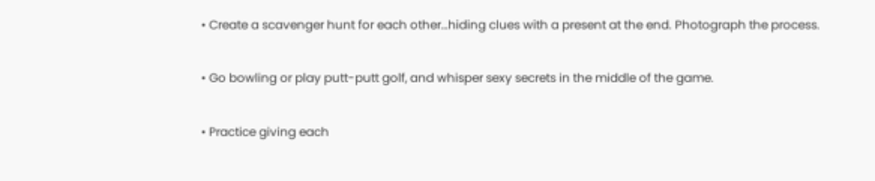• Create a scavenger hunt for each other…hiding clues with a present at the end. Photograph the process.

• Go bowling or play putt-putt golf, and whisper sexy secrets in the middle of the game.

• Practice giving each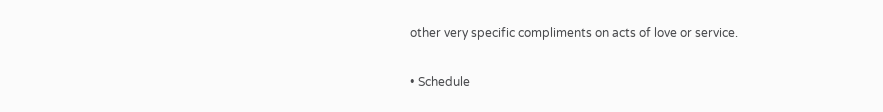other very specific compliments on acts of love or service.

• Schedule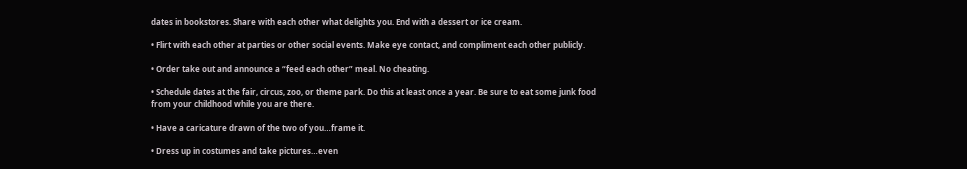dates in bookstores. Share with each other what delights you. End with a dessert or ice cream.

• Flirt with each other at parties or other social events. Make eye contact, and compliment each other publicly.

• Order take out and announce a “feed each other” meal. No cheating.

• Schedule dates at the fair, circus, zoo, or theme park. Do this at least once a year. Be sure to eat some junk food from your childhood while you are there.

• Have a caricature drawn of the two of you…frame it.

• Dress up in costumes and take pictures…even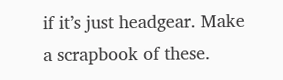if it’s just headgear. Make a scrapbook of these.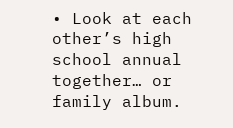• Look at each other’s high school annual together… or family album.